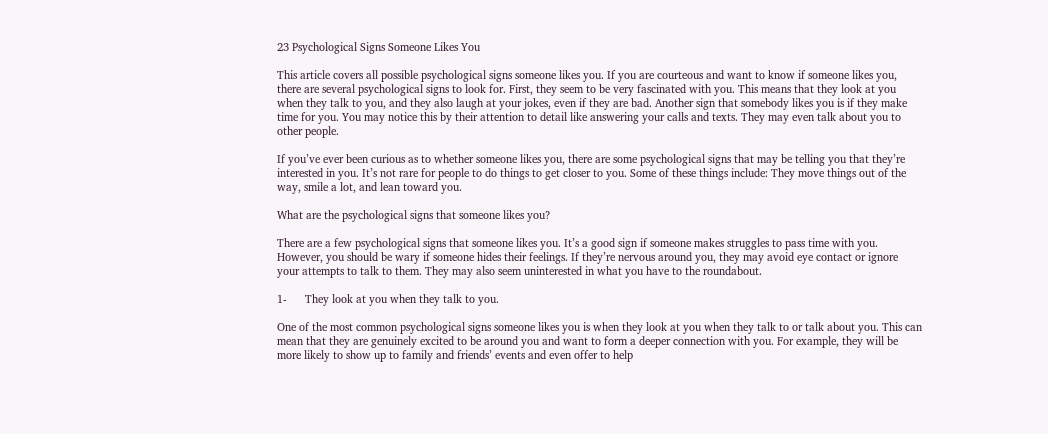23 Psychological Signs Someone Likes You

This article covers all possible psychological signs someone likes you. If you are courteous and want to know if someone likes you, there are several psychological signs to look for. First, they seem to be very fascinated with you. This means that they look at you when they talk to you, and they also laugh at your jokes, even if they are bad. Another sign that somebody likes you is if they make time for you. You may notice this by their attention to detail like answering your calls and texts. They may even talk about you to other people.

If you’ve ever been curious as to whether someone likes you, there are some psychological signs that may be telling you that they’re interested in you. It’s not rare for people to do things to get closer to you. Some of these things include: They move things out of the way, smile a lot, and lean toward you.

What are the psychological signs that someone likes you?

There are a few psychological signs that someone likes you. It’s a good sign if someone makes struggles to pass time with you. However, you should be wary if someone hides their feelings. If they’re nervous around you, they may avoid eye contact or ignore your attempts to talk to them. They may also seem uninterested in what you have to the roundabout.

1-      They look at you when they talk to you.

One of the most common psychological signs someone likes you is when they look at you when they talk to or talk about you. This can mean that they are genuinely excited to be around you and want to form a deeper connection with you. For example, they will be more likely to show up to family and friends’ events and even offer to help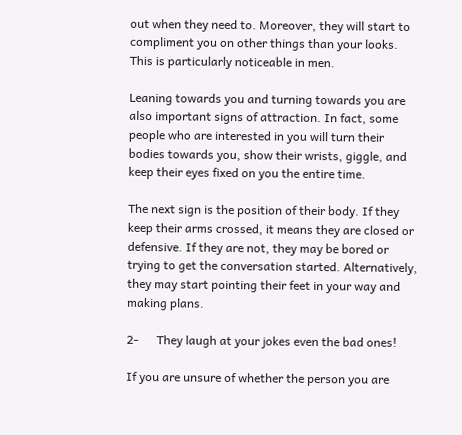out when they need to. Moreover, they will start to compliment you on other things than your looks. This is particularly noticeable in men.

Leaning towards you and turning towards you are also important signs of attraction. In fact, some people who are interested in you will turn their bodies towards you, show their wrists, giggle, and keep their eyes fixed on you the entire time.

The next sign is the position of their body. If they keep their arms crossed, it means they are closed or defensive. If they are not, they may be bored or trying to get the conversation started. Alternatively, they may start pointing their feet in your way and making plans.

2-      They laugh at your jokes even the bad ones!

If you are unsure of whether the person you are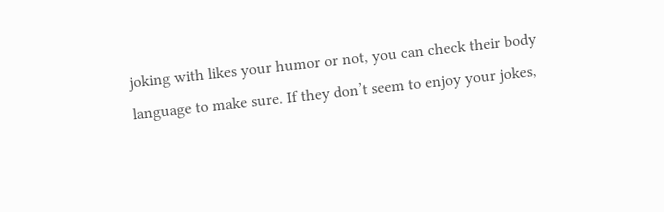joking with likes your humor or not, you can check their body language to make sure. If they don’t seem to enjoy your jokes,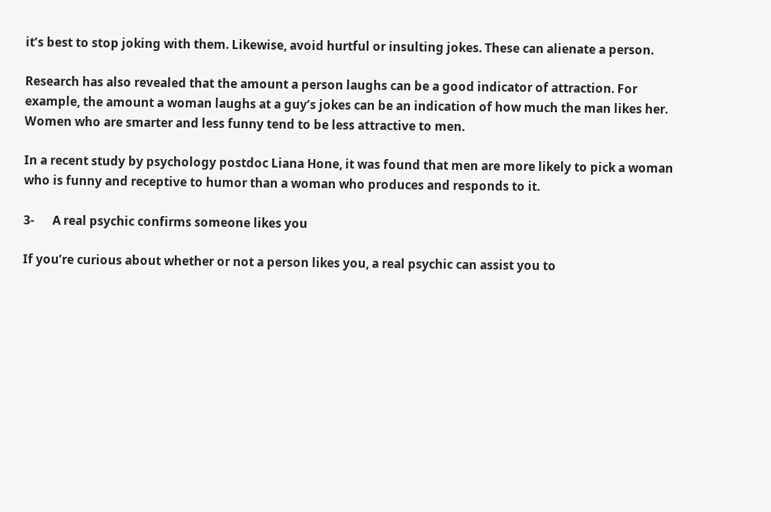it’s best to stop joking with them. Likewise, avoid hurtful or insulting jokes. These can alienate a person.

Research has also revealed that the amount a person laughs can be a good indicator of attraction. For example, the amount a woman laughs at a guy’s jokes can be an indication of how much the man likes her. Women who are smarter and less funny tend to be less attractive to men.

In a recent study by psychology postdoc Liana Hone, it was found that men are more likely to pick a woman who is funny and receptive to humor than a woman who produces and responds to it.

3-      A real psychic confirms someone likes you

If you’re curious about whether or not a person likes you, a real psychic can assist you to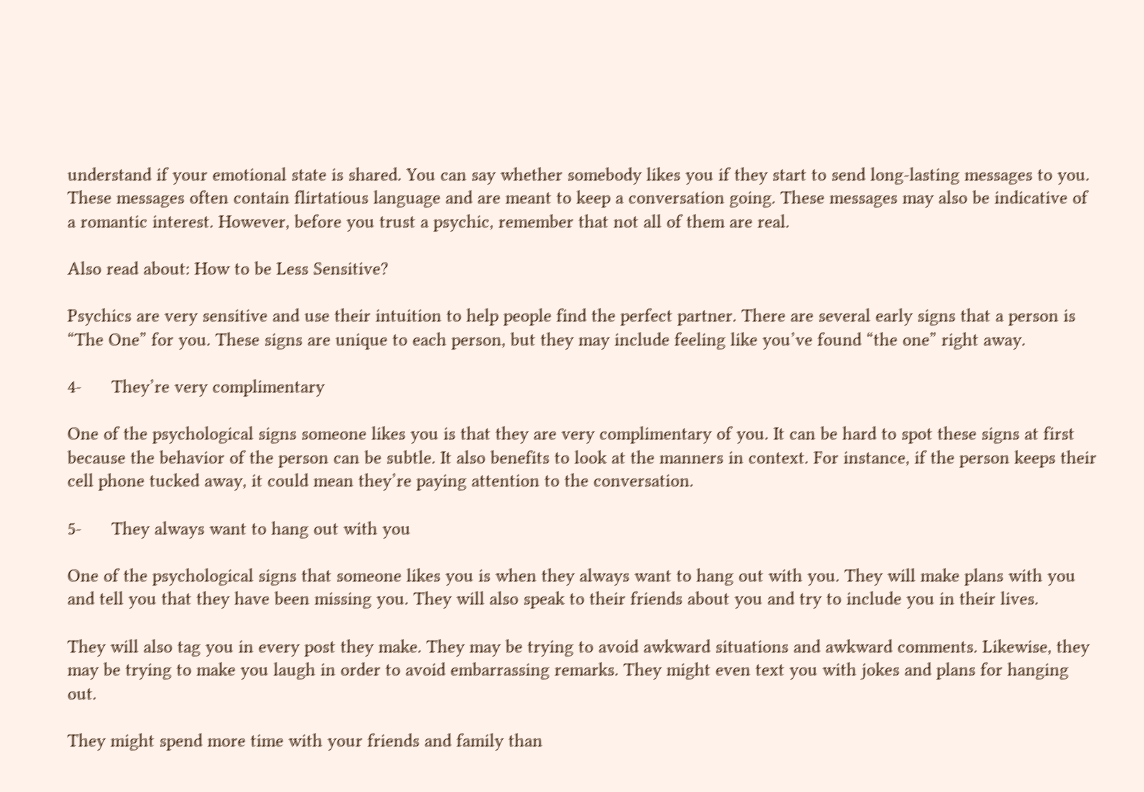understand if your emotional state is shared. You can say whether somebody likes you if they start to send long-lasting messages to you. These messages often contain flirtatious language and are meant to keep a conversation going. These messages may also be indicative of a romantic interest. However, before you trust a psychic, remember that not all of them are real.

Also read about: How to be Less Sensitive?

Psychics are very sensitive and use their intuition to help people find the perfect partner. There are several early signs that a person is “The One” for you. These signs are unique to each person, but they may include feeling like you’ve found “the one” right away.

4-      They’re very complimentary

One of the psychological signs someone likes you is that they are very complimentary of you. It can be hard to spot these signs at first because the behavior of the person can be subtle. It also benefits to look at the manners in context. For instance, if the person keeps their cell phone tucked away, it could mean they’re paying attention to the conversation.

5-      They always want to hang out with you

One of the psychological signs that someone likes you is when they always want to hang out with you. They will make plans with you and tell you that they have been missing you. They will also speak to their friends about you and try to include you in their lives.

They will also tag you in every post they make. They may be trying to avoid awkward situations and awkward comments. Likewise, they may be trying to make you laugh in order to avoid embarrassing remarks. They might even text you with jokes and plans for hanging out.

They might spend more time with your friends and family than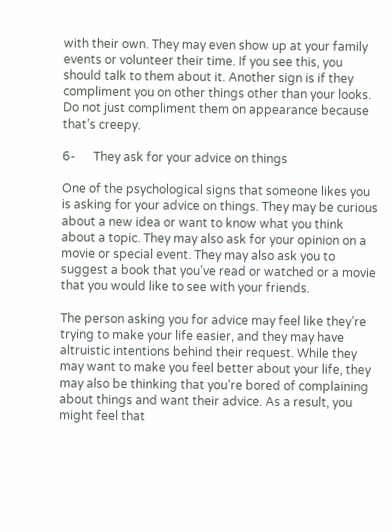with their own. They may even show up at your family events or volunteer their time. If you see this, you should talk to them about it. Another sign is if they compliment you on other things other than your looks. Do not just compliment them on appearance because that’s creepy.

6-      They ask for your advice on things

One of the psychological signs that someone likes you is asking for your advice on things. They may be curious about a new idea or want to know what you think about a topic. They may also ask for your opinion on a movie or special event. They may also ask you to suggest a book that you’ve read or watched or a movie that you would like to see with your friends.

The person asking you for advice may feel like they’re trying to make your life easier, and they may have altruistic intentions behind their request. While they may want to make you feel better about your life, they may also be thinking that you’re bored of complaining about things and want their advice. As a result, you might feel that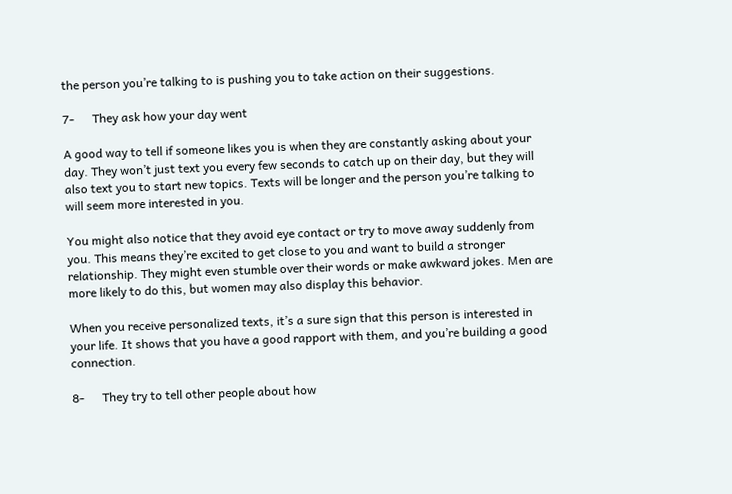the person you’re talking to is pushing you to take action on their suggestions.

7-      They ask how your day went

A good way to tell if someone likes you is when they are constantly asking about your day. They won’t just text you every few seconds to catch up on their day, but they will also text you to start new topics. Texts will be longer and the person you’re talking to will seem more interested in you.

You might also notice that they avoid eye contact or try to move away suddenly from you. This means they’re excited to get close to you and want to build a stronger relationship. They might even stumble over their words or make awkward jokes. Men are more likely to do this, but women may also display this behavior.

When you receive personalized texts, it’s a sure sign that this person is interested in your life. It shows that you have a good rapport with them, and you’re building a good connection.

8-      They try to tell other people about how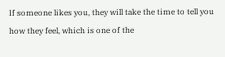If someone likes you, they will take the time to tell you how they feel, which is one of the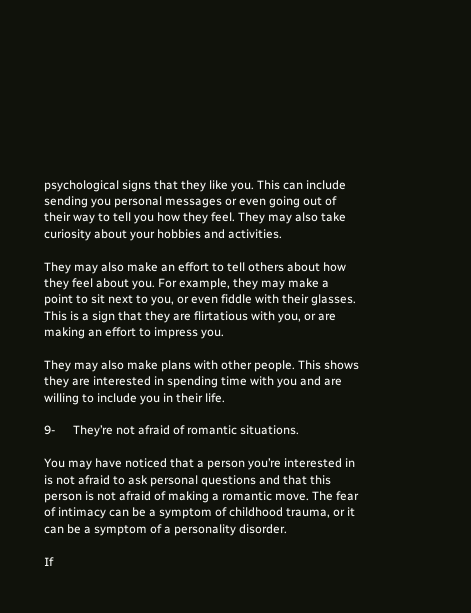psychological signs that they like you. This can include sending you personal messages or even going out of their way to tell you how they feel. They may also take curiosity about your hobbies and activities.

They may also make an effort to tell others about how they feel about you. For example, they may make a point to sit next to you, or even fiddle with their glasses. This is a sign that they are flirtatious with you, or are making an effort to impress you.

They may also make plans with other people. This shows they are interested in spending time with you and are willing to include you in their life.

9-      They’re not afraid of romantic situations.

You may have noticed that a person you’re interested in is not afraid to ask personal questions and that this person is not afraid of making a romantic move. The fear of intimacy can be a symptom of childhood trauma, or it can be a symptom of a personality disorder.

If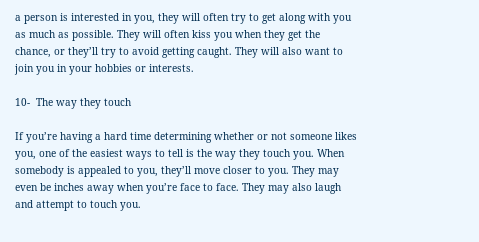a person is interested in you, they will often try to get along with you as much as possible. They will often kiss you when they get the chance, or they’ll try to avoid getting caught. They will also want to join you in your hobbies or interests.

10-  The way they touch

If you’re having a hard time determining whether or not someone likes you, one of the easiest ways to tell is the way they touch you. When somebody is appealed to you, they’ll move closer to you. They may even be inches away when you’re face to face. They may also laugh and attempt to touch you.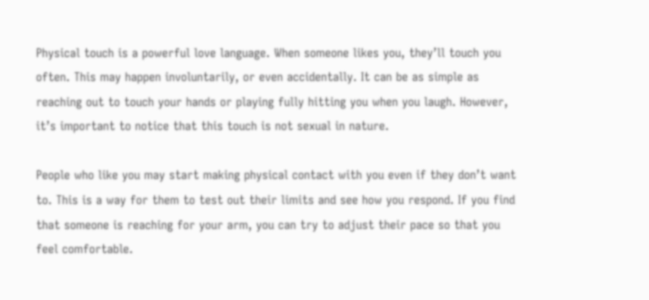Physical touch is a powerful love language. When someone likes you, they’ll touch you often. This may happen involuntarily, or even accidentally. It can be as simple as reaching out to touch your hands or playing fully hitting you when you laugh. However, it’s important to notice that this touch is not sexual in nature.

People who like you may start making physical contact with you even if they don’t want to. This is a way for them to test out their limits and see how you respond. If you find that someone is reaching for your arm, you can try to adjust their pace so that you feel comfortable.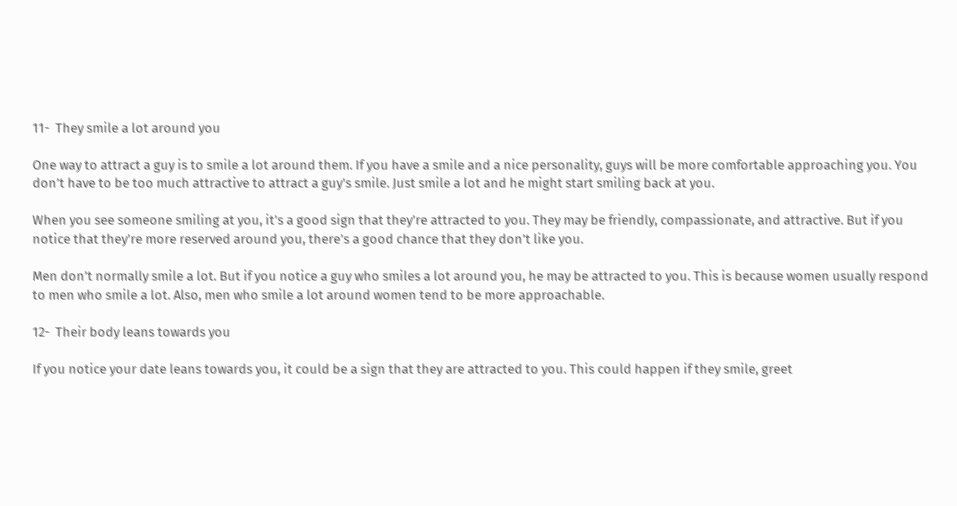11-  They smile a lot around you

One way to attract a guy is to smile a lot around them. If you have a smile and a nice personality, guys will be more comfortable approaching you. You don’t have to be too much attractive to attract a guy’s smile. Just smile a lot and he might start smiling back at you.

When you see someone smiling at you, it’s a good sign that they’re attracted to you. They may be friendly, compassionate, and attractive. But if you notice that they’re more reserved around you, there’s a good chance that they don’t like you.

Men don’t normally smile a lot. But if you notice a guy who smiles a lot around you, he may be attracted to you. This is because women usually respond to men who smile a lot. Also, men who smile a lot around women tend to be more approachable.

12-  Their body leans towards you

If you notice your date leans towards you, it could be a sign that they are attracted to you. This could happen if they smile, greet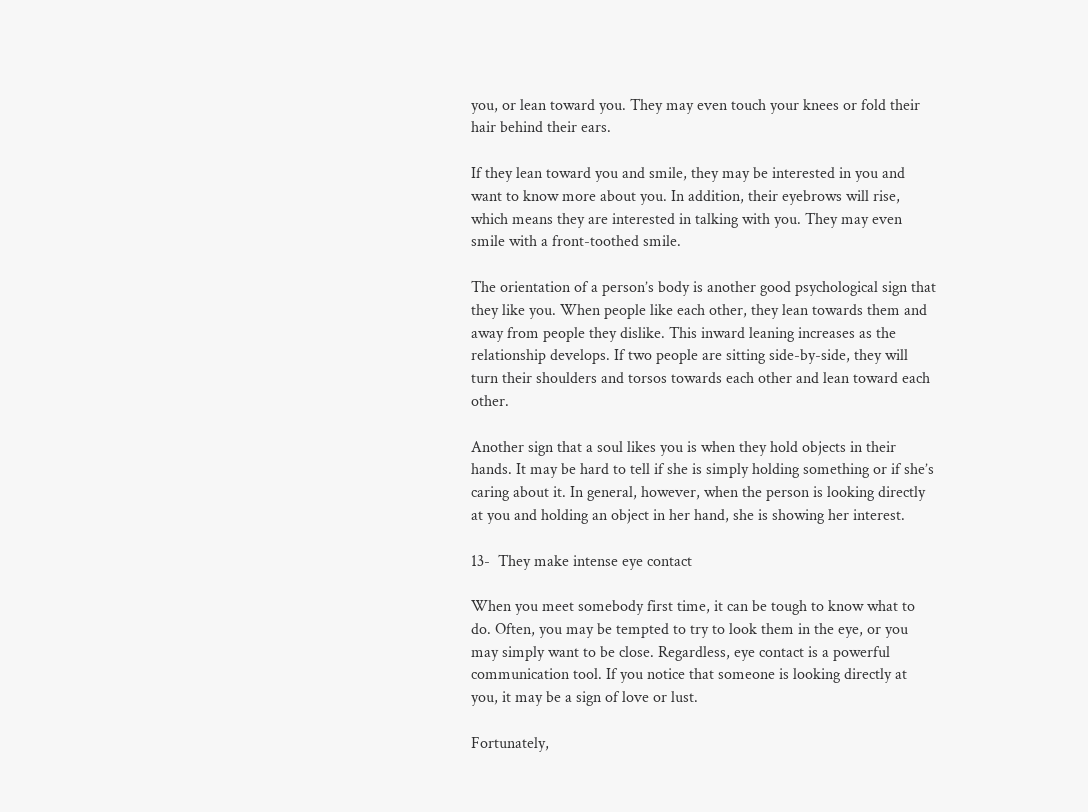you, or lean toward you. They may even touch your knees or fold their hair behind their ears.

If they lean toward you and smile, they may be interested in you and want to know more about you. In addition, their eyebrows will rise, which means they are interested in talking with you. They may even smile with a front-toothed smile.

The orientation of a person’s body is another good psychological sign that they like you. When people like each other, they lean towards them and away from people they dislike. This inward leaning increases as the relationship develops. If two people are sitting side-by-side, they will turn their shoulders and torsos towards each other and lean toward each other.

Another sign that a soul likes you is when they hold objects in their hands. It may be hard to tell if she is simply holding something or if she’s caring about it. In general, however, when the person is looking directly at you and holding an object in her hand, she is showing her interest.

13-  They make intense eye contact

When you meet somebody first time, it can be tough to know what to do. Often, you may be tempted to try to look them in the eye, or you may simply want to be close. Regardless, eye contact is a powerful communication tool. If you notice that someone is looking directly at you, it may be a sign of love or lust.

Fortunately,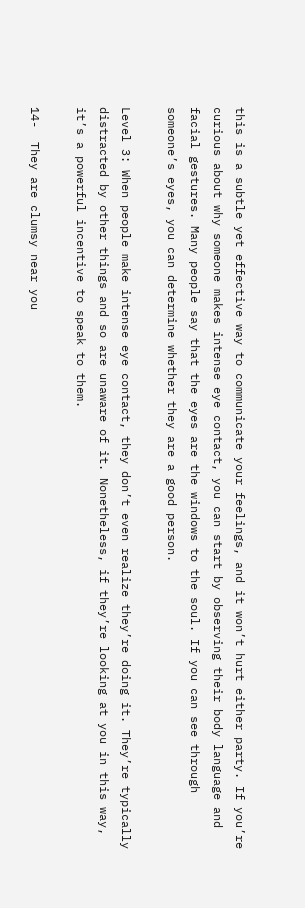this is a subtle yet effective way to communicate your feelings, and it won’t hurt either party. If you’re curious about why someone makes intense eye contact, you can start by observing their body language and facial gestures. Many people say that the eyes are the windows to the soul. If you can see through someone’s eyes, you can determine whether they are a good person.

Level 3: When people make intense eye contact, they don’t even realize they’re doing it. They’re typically distracted by other things and so are unaware of it. Nonetheless, if they’re looking at you in this way, it’s a powerful incentive to speak to them.

14-  They are clumsy near you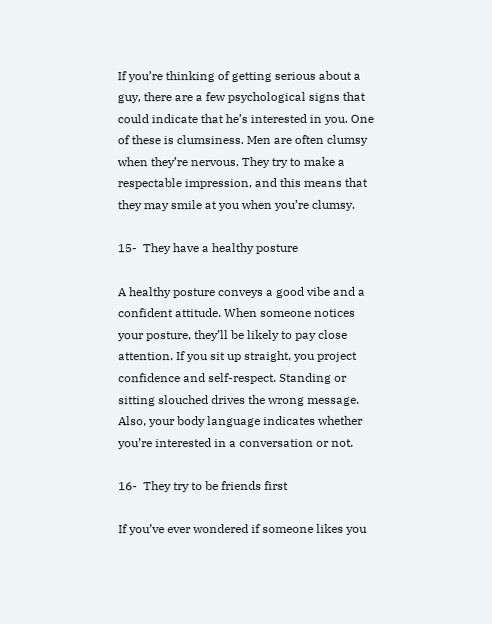If you’re thinking of getting serious about a guy, there are a few psychological signs that could indicate that he’s interested in you. One of these is clumsiness. Men are often clumsy when they’re nervous. They try to make a respectable impression, and this means that they may smile at you when you’re clumsy.

15-  They have a healthy posture

A healthy posture conveys a good vibe and a confident attitude. When someone notices your posture, they’ll be likely to pay close attention. If you sit up straight, you project confidence and self-respect. Standing or sitting slouched drives the wrong message. Also, your body language indicates whether you’re interested in a conversation or not.

16-  They try to be friends first

If you’ve ever wondered if someone likes you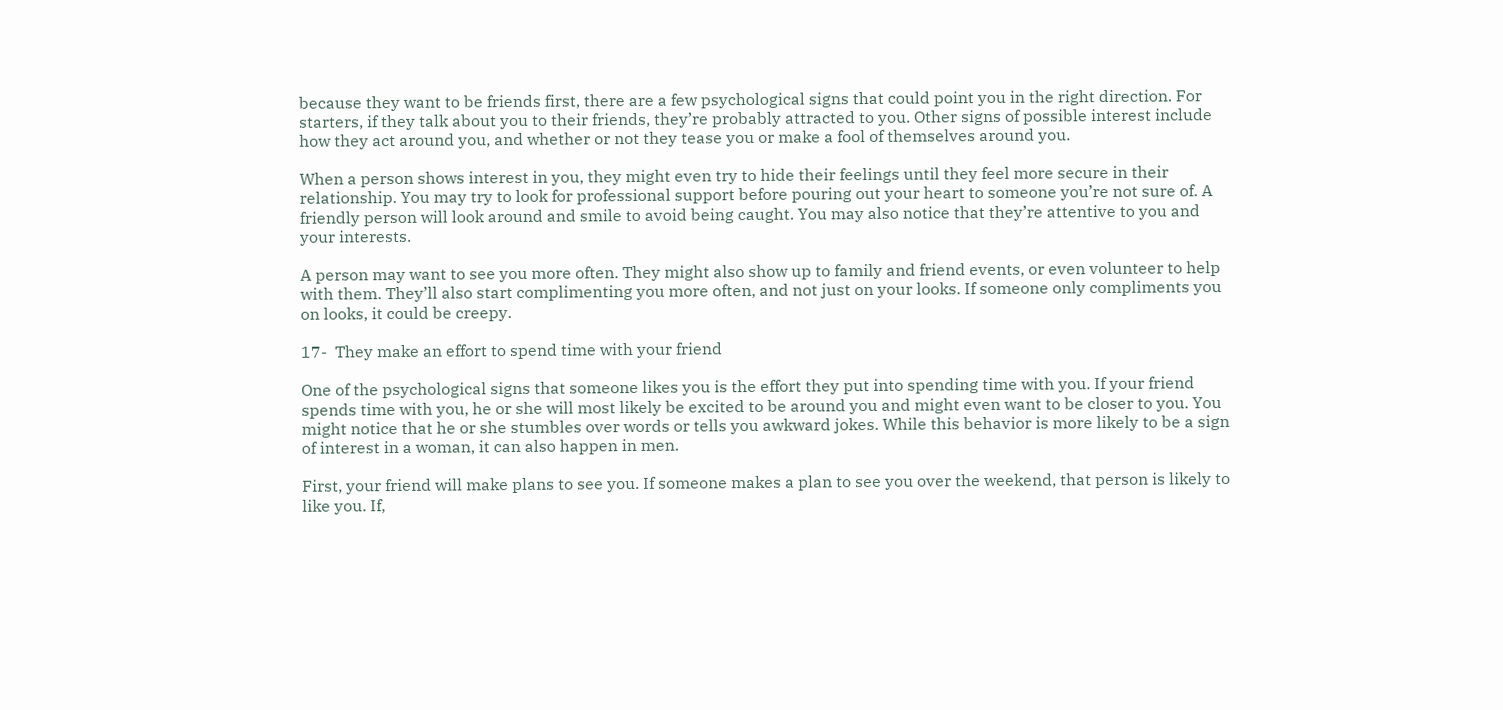because they want to be friends first, there are a few psychological signs that could point you in the right direction. For starters, if they talk about you to their friends, they’re probably attracted to you. Other signs of possible interest include how they act around you, and whether or not they tease you or make a fool of themselves around you.

When a person shows interest in you, they might even try to hide their feelings until they feel more secure in their relationship. You may try to look for professional support before pouring out your heart to someone you’re not sure of. A friendly person will look around and smile to avoid being caught. You may also notice that they’re attentive to you and your interests.

A person may want to see you more often. They might also show up to family and friend events, or even volunteer to help with them. They’ll also start complimenting you more often, and not just on your looks. If someone only compliments you on looks, it could be creepy.

17-  They make an effort to spend time with your friend

One of the psychological signs that someone likes you is the effort they put into spending time with you. If your friend spends time with you, he or she will most likely be excited to be around you and might even want to be closer to you. You might notice that he or she stumbles over words or tells you awkward jokes. While this behavior is more likely to be a sign of interest in a woman, it can also happen in men.

First, your friend will make plans to see you. If someone makes a plan to see you over the weekend, that person is likely to like you. If,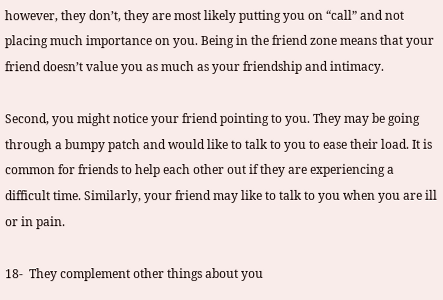however, they don’t, they are most likely putting you on “call” and not placing much importance on you. Being in the friend zone means that your friend doesn’t value you as much as your friendship and intimacy.

Second, you might notice your friend pointing to you. They may be going through a bumpy patch and would like to talk to you to ease their load. It is common for friends to help each other out if they are experiencing a difficult time. Similarly, your friend may like to talk to you when you are ill or in pain.

18-  They complement other things about you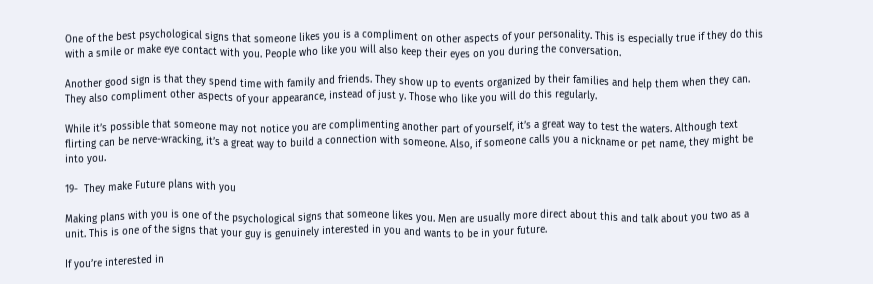One of the best psychological signs that someone likes you is a compliment on other aspects of your personality. This is especially true if they do this with a smile or make eye contact with you. People who like you will also keep their eyes on you during the conversation.

Another good sign is that they spend time with family and friends. They show up to events organized by their families and help them when they can. They also compliment other aspects of your appearance, instead of just y. Those who like you will do this regularly.

While it’s possible that someone may not notice you are complimenting another part of yourself, it’s a great way to test the waters. Although text flirting can be nerve-wracking, it’s a great way to build a connection with someone. Also, if someone calls you a nickname or pet name, they might be into you.

19-  They make Future plans with you

Making plans with you is one of the psychological signs that someone likes you. Men are usually more direct about this and talk about you two as a unit. This is one of the signs that your guy is genuinely interested in you and wants to be in your future.

If you’re interested in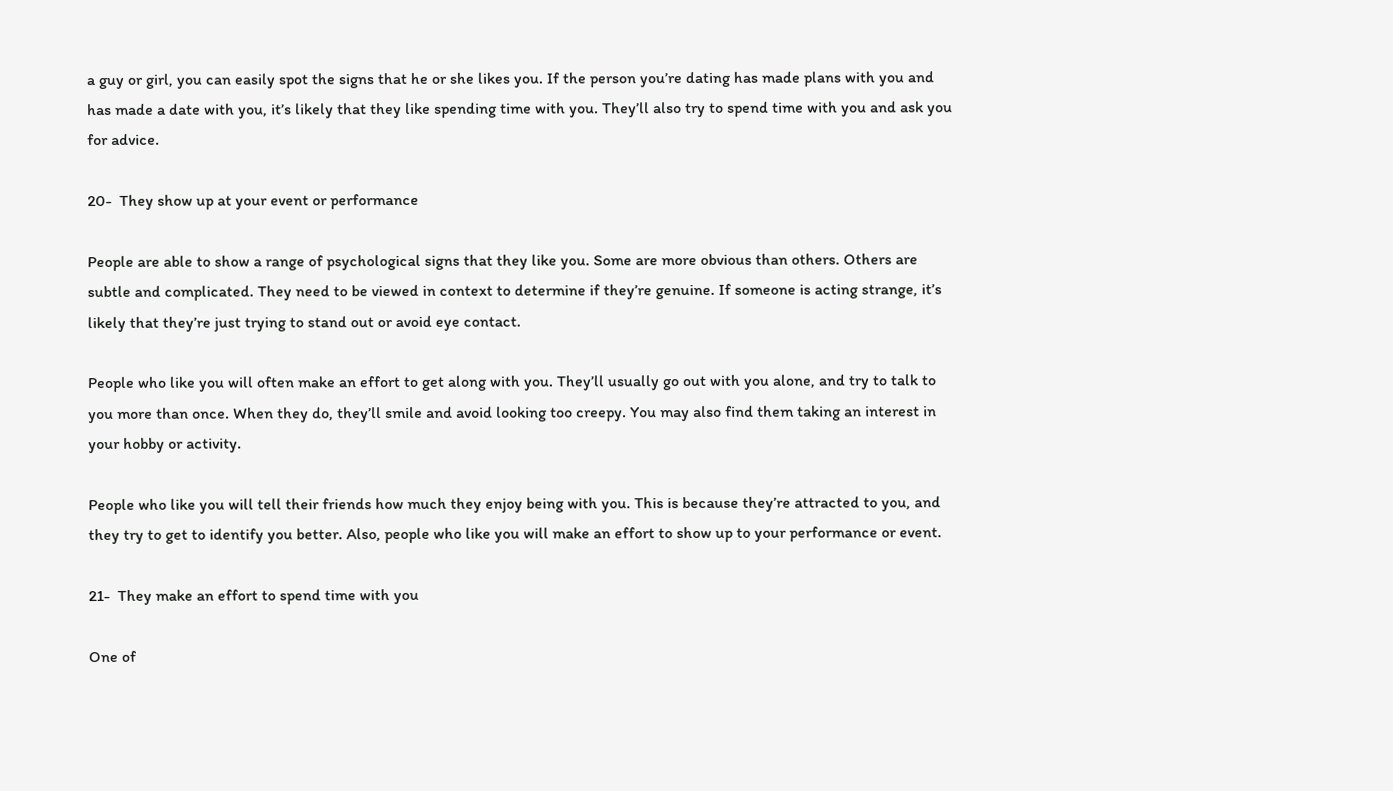a guy or girl, you can easily spot the signs that he or she likes you. If the person you’re dating has made plans with you and has made a date with you, it’s likely that they like spending time with you. They’ll also try to spend time with you and ask you for advice.

20-  They show up at your event or performance

People are able to show a range of psychological signs that they like you. Some are more obvious than others. Others are subtle and complicated. They need to be viewed in context to determine if they’re genuine. If someone is acting strange, it’s likely that they’re just trying to stand out or avoid eye contact.

People who like you will often make an effort to get along with you. They’ll usually go out with you alone, and try to talk to you more than once. When they do, they’ll smile and avoid looking too creepy. You may also find them taking an interest in your hobby or activity.

People who like you will tell their friends how much they enjoy being with you. This is because they’re attracted to you, and they try to get to identify you better. Also, people who like you will make an effort to show up to your performance or event.

21-  They make an effort to spend time with you

One of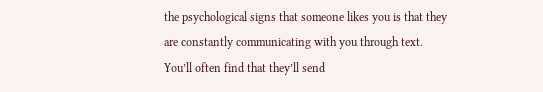the psychological signs that someone likes you is that they are constantly communicating with you through text. You’ll often find that they’ll send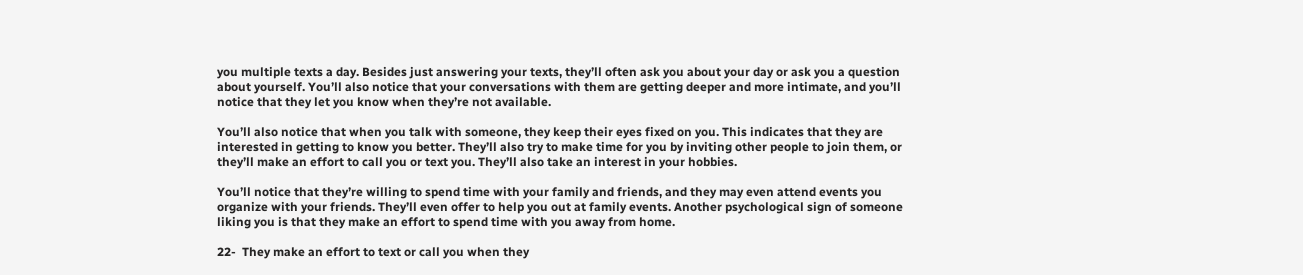you multiple texts a day. Besides just answering your texts, they’ll often ask you about your day or ask you a question about yourself. You’ll also notice that your conversations with them are getting deeper and more intimate, and you’ll notice that they let you know when they’re not available.

You’ll also notice that when you talk with someone, they keep their eyes fixed on you. This indicates that they are interested in getting to know you better. They’ll also try to make time for you by inviting other people to join them, or they’ll make an effort to call you or text you. They’ll also take an interest in your hobbies.

You’ll notice that they’re willing to spend time with your family and friends, and they may even attend events you organize with your friends. They’ll even offer to help you out at family events. Another psychological sign of someone liking you is that they make an effort to spend time with you away from home.

22-  They make an effort to text or call you when they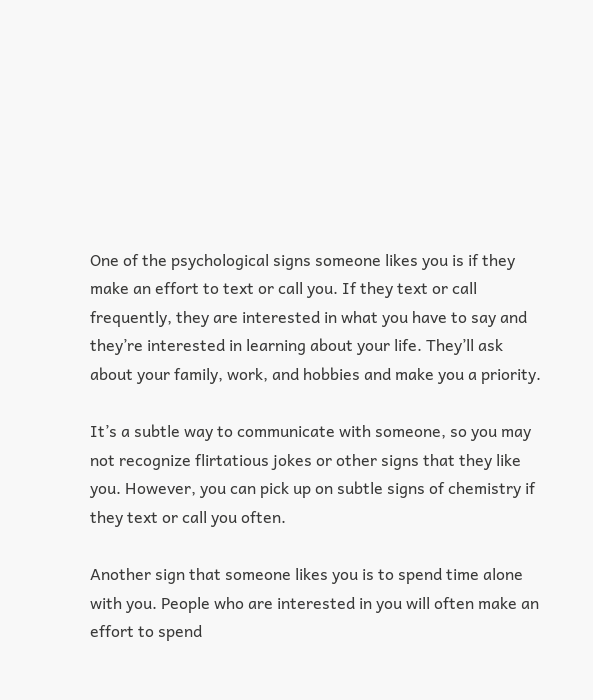One of the psychological signs someone likes you is if they make an effort to text or call you. If they text or call frequently, they are interested in what you have to say and they’re interested in learning about your life. They’ll ask about your family, work, and hobbies and make you a priority.

It’s a subtle way to communicate with someone, so you may not recognize flirtatious jokes or other signs that they like you. However, you can pick up on subtle signs of chemistry if they text or call you often.

Another sign that someone likes you is to spend time alone with you. People who are interested in you will often make an effort to spend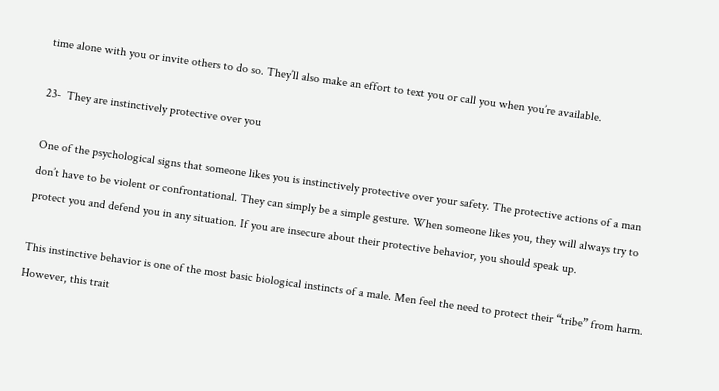time alone with you or invite others to do so. They’ll also make an effort to text you or call you when you’re available.

23-  They are instinctively protective over you

One of the psychological signs that someone likes you is instinctively protective over your safety. The protective actions of a man don’t have to be violent or confrontational. They can simply be a simple gesture. When someone likes you, they will always try to protect you and defend you in any situation. If you are insecure about their protective behavior, you should speak up.

This instinctive behavior is one of the most basic biological instincts of a male. Men feel the need to protect their “tribe” from harm. However, this trait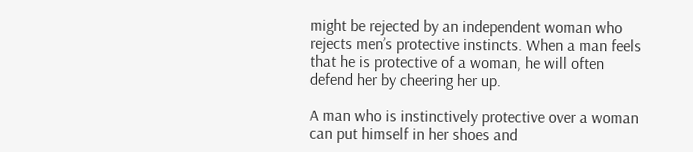might be rejected by an independent woman who rejects men’s protective instincts. When a man feels that he is protective of a woman, he will often defend her by cheering her up.

A man who is instinctively protective over a woman can put himself in her shoes and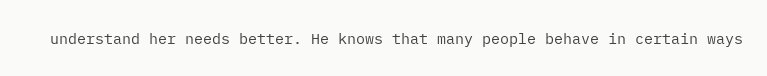understand her needs better. He knows that many people behave in certain ways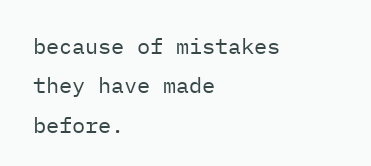because of mistakes they have made before.